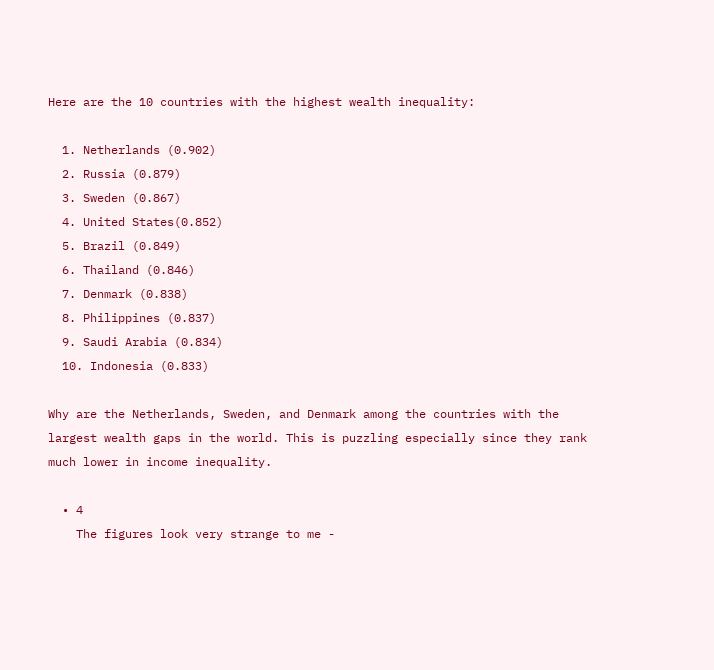Here are the 10 countries with the highest wealth inequality:

  1. Netherlands (0.902)
  2. Russia (0.879)
  3. Sweden (0.867)
  4. United States(0.852)
  5. Brazil (0.849)
  6. Thailand (0.846)
  7. Denmark (0.838)
  8. Philippines (0.837)
  9. Saudi Arabia (0.834)
  10. Indonesia (0.833)

Why are the Netherlands, Sweden, and Denmark among the countries with the largest wealth gaps in the world. This is puzzling especially since they rank much lower in income inequality.

  • 4
    The figures look very strange to me -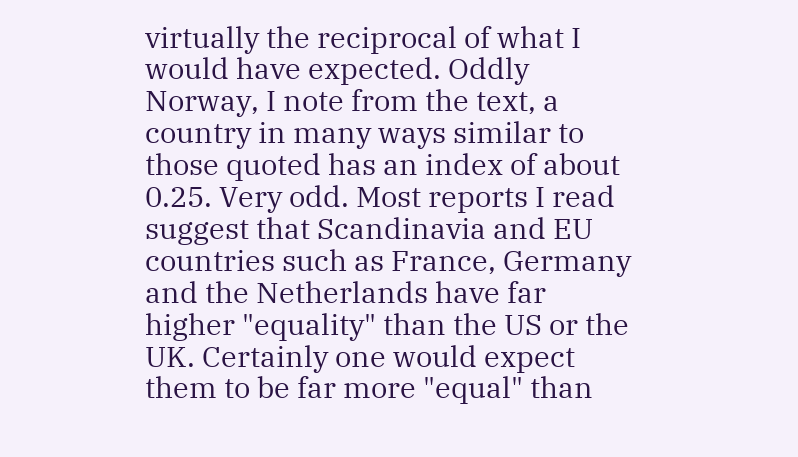virtually the reciprocal of what I would have expected. Oddly Norway, I note from the text, a country in many ways similar to those quoted has an index of about 0.25. Very odd. Most reports I read suggest that Scandinavia and EU countries such as France, Germany and the Netherlands have far higher "equality" than the US or the UK. Certainly one would expect them to be far more "equal" than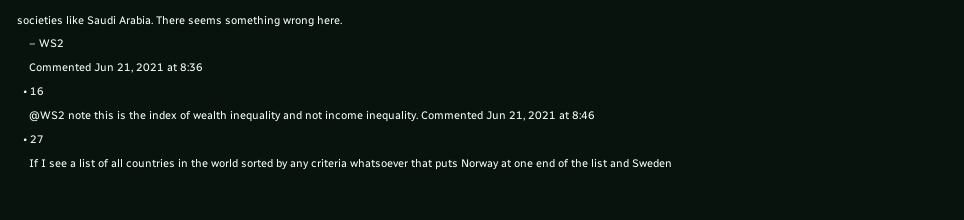societies like Saudi Arabia. There seems something wrong here.
    – WS2
    Commented Jun 21, 2021 at 8:36
  • 16
    @WS2 note this is the index of wealth inequality and not income inequality. Commented Jun 21, 2021 at 8:46
  • 27
    If I see a list of all countries in the world sorted by any criteria whatsoever that puts Norway at one end of the list and Sweden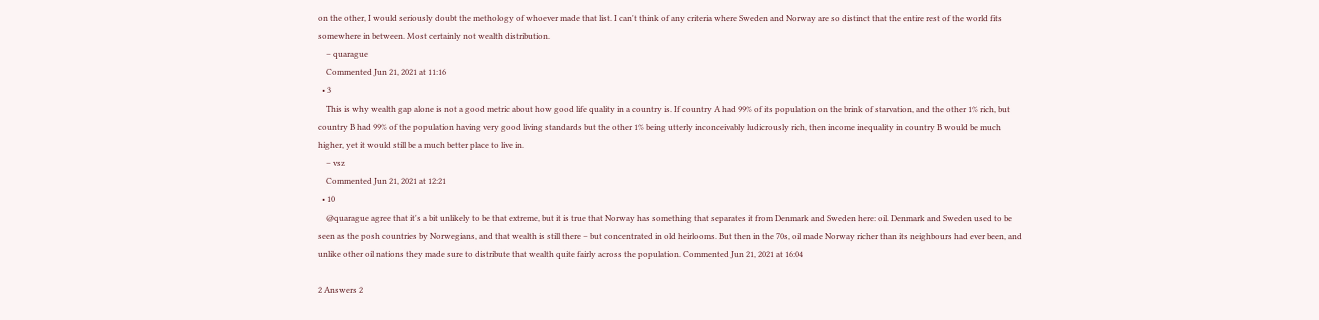on the other, I would seriously doubt the methology of whoever made that list. I can't think of any criteria where Sweden and Norway are so distinct that the entire rest of the world fits somewhere in between. Most certainly not wealth distribution.
    – quarague
    Commented Jun 21, 2021 at 11:16
  • 3
    This is why wealth gap alone is not a good metric about how good life quality in a country is. If country A had 99% of its population on the brink of starvation, and the other 1% rich, but country B had 99% of the population having very good living standards but the other 1% being utterly inconceivably ludicrously rich, then income inequality in country B would be much higher, yet it would still be a much better place to live in.
    – vsz
    Commented Jun 21, 2021 at 12:21
  • 10
    @quarague agree that it's a bit unlikely to be that extreme, but it is true that Norway has something that separates it from Denmark and Sweden here: oil. Denmark and Sweden used to be seen as the posh countries by Norwegians, and that wealth is still there – but concentrated in old heirlooms. But then in the 70s, oil made Norway richer than its neighbours had ever been, and unlike other oil nations they made sure to distribute that wealth quite fairly across the population. Commented Jun 21, 2021 at 16:04

2 Answers 2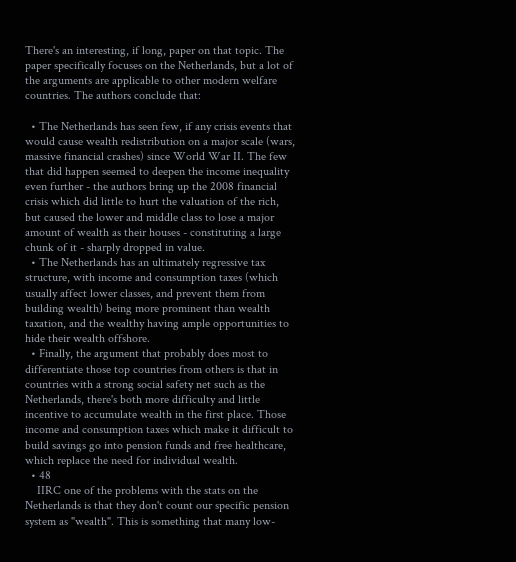There's an interesting, if long, paper on that topic. The paper specifically focuses on the Netherlands, but a lot of the arguments are applicable to other modern welfare countries. The authors conclude that:

  • The Netherlands has seen few, if any crisis events that would cause wealth redistribution on a major scale (wars, massive financial crashes) since World War II. The few that did happen seemed to deepen the income inequality even further - the authors bring up the 2008 financial crisis which did little to hurt the valuation of the rich, but caused the lower and middle class to lose a major amount of wealth as their houses - constituting a large chunk of it - sharply dropped in value.
  • The Netherlands has an ultimately regressive tax structure, with income and consumption taxes (which usually affect lower classes, and prevent them from building wealth) being more prominent than wealth taxation, and the wealthy having ample opportunities to hide their wealth offshore.
  • Finally, the argument that probably does most to differentiate those top countries from others is that in countries with a strong social safety net such as the Netherlands, there's both more difficulty and little incentive to accumulate wealth in the first place. Those income and consumption taxes which make it difficult to build savings go into pension funds and free healthcare, which replace the need for individual wealth.
  • 48
    IIRC one of the problems with the stats on the Netherlands is that they don't count our specific pension system as "wealth". This is something that many low-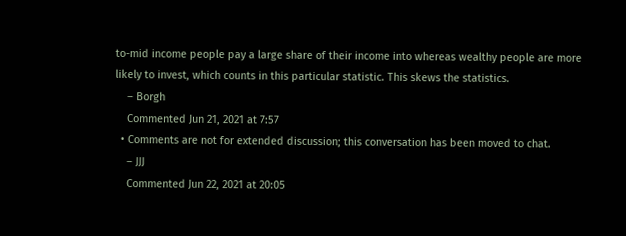to-mid income people pay a large share of their income into whereas wealthy people are more likely to invest, which counts in this particular statistic. This skews the statistics.
    – Borgh
    Commented Jun 21, 2021 at 7:57
  • Comments are not for extended discussion; this conversation has been moved to chat.
    – JJJ
    Commented Jun 22, 2021 at 20:05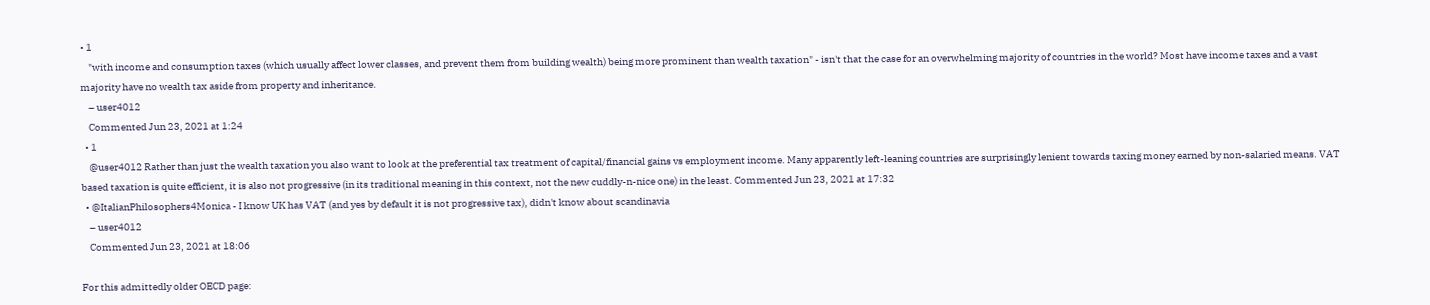• 1
    "with income and consumption taxes (which usually affect lower classes, and prevent them from building wealth) being more prominent than wealth taxation" - isn't that the case for an overwhelming majority of countries in the world? Most have income taxes and a vast majority have no wealth tax aside from property and inheritance.
    – user4012
    Commented Jun 23, 2021 at 1:24
  • 1
    @user4012 Rather than just the wealth taxation you also want to look at the preferential tax treatment of capital/financial gains vs employment income. Many apparently left-leaning countries are surprisingly lenient towards taxing money earned by non-salaried means. VAT based taxation is quite efficient, it is also not progressive (in its traditional meaning in this context, not the new cuddly-n-nice one) in the least. Commented Jun 23, 2021 at 17:32
  • @ItalianPhilosophers4Monica - I know UK has VAT (and yes by default it is not progressive tax), didn't know about scandinavia
    – user4012
    Commented Jun 23, 2021 at 18:06

For this admittedly older OECD page: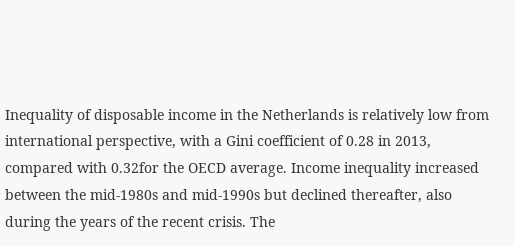Inequality of disposable income in the Netherlands is relatively low from international perspective, with a Gini coefficient of 0.28 in 2013, compared with 0.32for the OECD average. Income inequality increased between the mid-1980s and mid-1990s but declined thereafter, also during the years of the recent crisis. The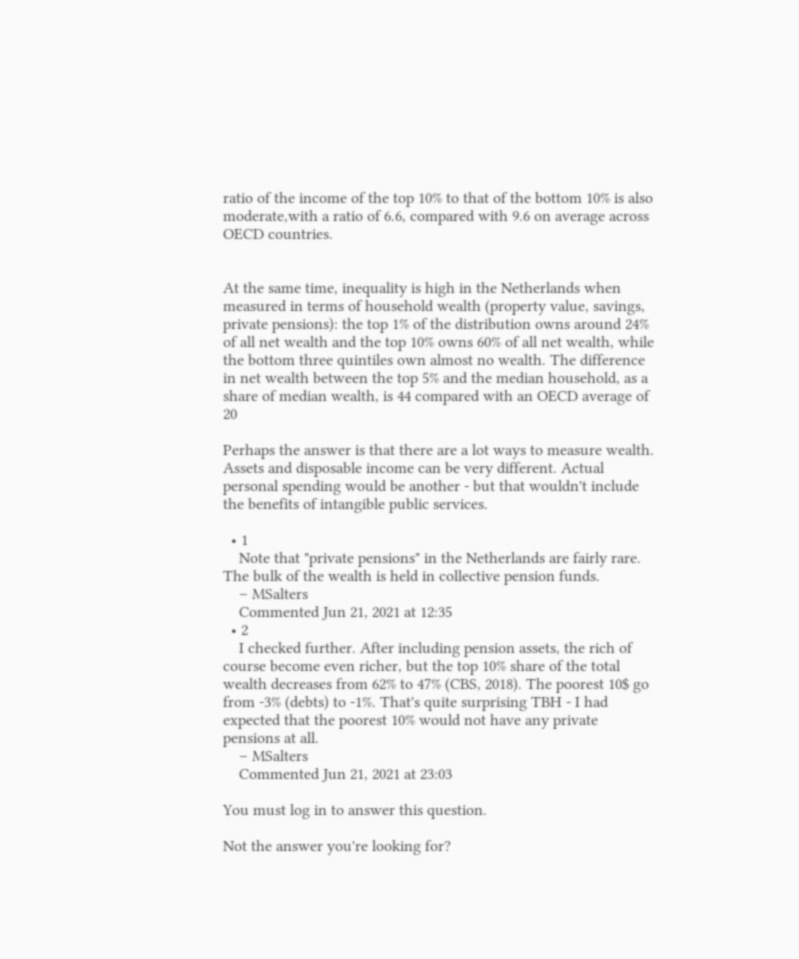ratio of the income of the top 10% to that of the bottom 10% is also moderate,with a ratio of 6.6, compared with 9.6 on average across OECD countries.


At the same time, inequality is high in the Netherlands when measured in terms of household wealth (property value, savings, private pensions): the top 1% of the distribution owns around 24% of all net wealth and the top 10% owns 60% of all net wealth, while the bottom three quintiles own almost no wealth. The difference in net wealth between the top 5% and the median household, as a share of median wealth, is 44 compared with an OECD average of 20

Perhaps the answer is that there are a lot ways to measure wealth. Assets and disposable income can be very different. Actual personal spending would be another - but that wouldn't include the benefits of intangible public services.

  • 1
    Note that "private pensions" in the Netherlands are fairly rare. The bulk of the wealth is held in collective pension funds.
    – MSalters
    Commented Jun 21, 2021 at 12:35
  • 2
    I checked further. After including pension assets, the rich of course become even richer, but the top 10% share of the total wealth decreases from 62% to 47% (CBS, 2018). The poorest 10$ go from -3% (debts) to -1%. That's quite surprising TBH - I had expected that the poorest 10% would not have any private pensions at all.
    – MSalters
    Commented Jun 21, 2021 at 23:03

You must log in to answer this question.

Not the answer you're looking for?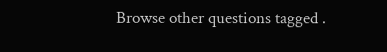Browse other questions tagged .